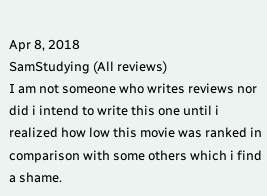Apr 8, 2018
SamStudying (All reviews)
I am not someone who writes reviews nor did i intend to write this one until i realized how low this movie was ranked in comparison with some others which i find a shame.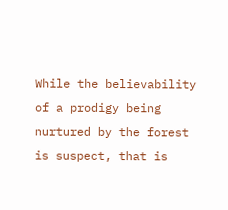While the believability of a prodigy being nurtured by the forest is suspect, that is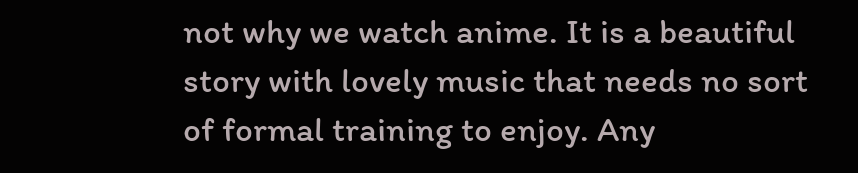not why we watch anime. It is a beautiful story with lovely music that needs no sort of formal training to enjoy. Any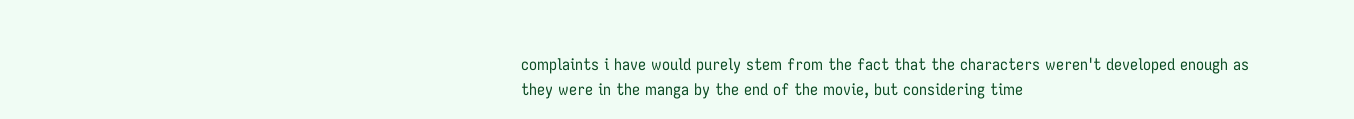complaints i have would purely stem from the fact that the characters weren't developed enough as they were in the manga by the end of the movie, but considering time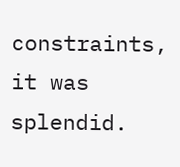constraints, it was splendid.